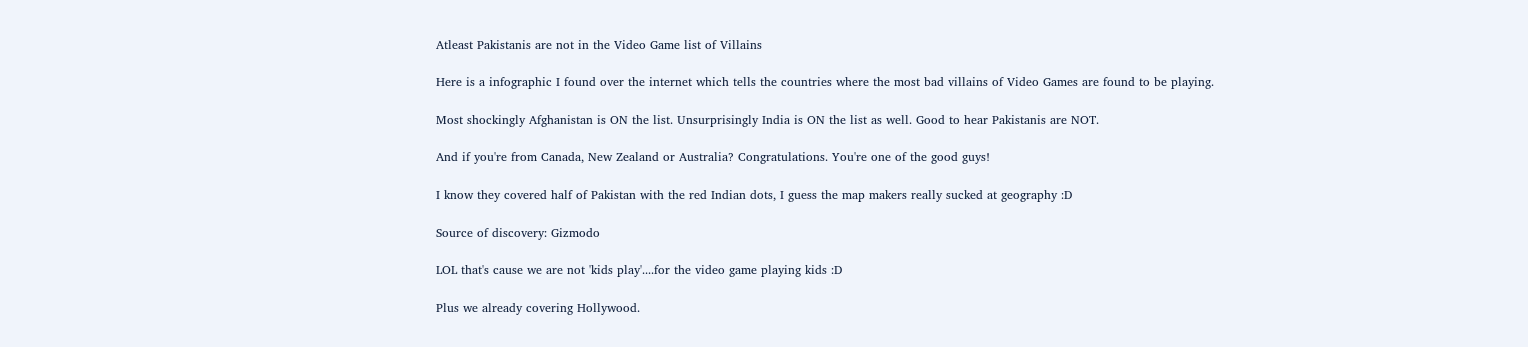Atleast Pakistanis are not in the Video Game list of Villains

Here is a infographic I found over the internet which tells the countries where the most bad villains of Video Games are found to be playing.

Most shockingly Afghanistan is ON the list. Unsurprisingly India is ON the list as well. Good to hear Pakistanis are NOT.

And if you're from Canada, New Zealand or Australia? Congratulations. You're one of the good guys!

I know they covered half of Pakistan with the red Indian dots, I guess the map makers really sucked at geography :D

Source of discovery: Gizmodo

LOL that's cause we are not 'kids play'....for the video game playing kids :D

Plus we already covering Hollywood.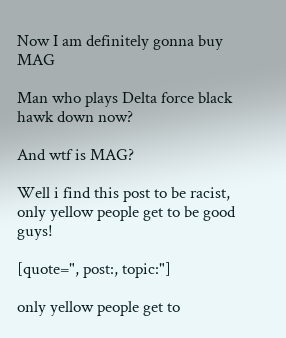Now I am definitely gonna buy MAG

Man who plays Delta force black hawk down now?

And wtf is MAG?

Well i find this post to be racist, only yellow people get to be good guys!

[quote=", post:, topic:"]

only yellow people get to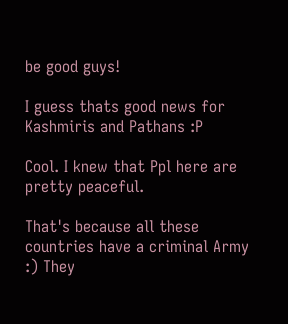be good guys!

I guess thats good news for Kashmiris and Pathans :P

Cool. I knew that Ppl here are pretty peaceful.

That's because all these countries have a criminal Army :) They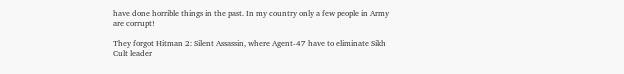have done horrible things in the past. In my country only a few people in Army are corrupt!

They forgot Hitman 2: Silent Assassin, where Agent-47 have to eliminate Sikh Cult leader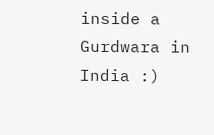inside a Gurdwara in India :)